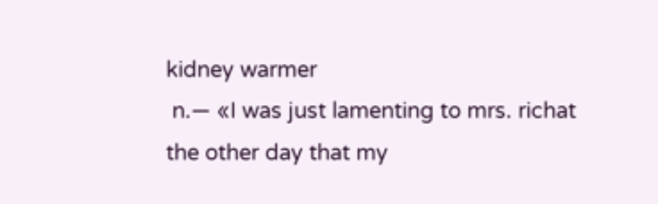kidney warmer
 n.— «I was just lamenting to mrs. richat the other day that my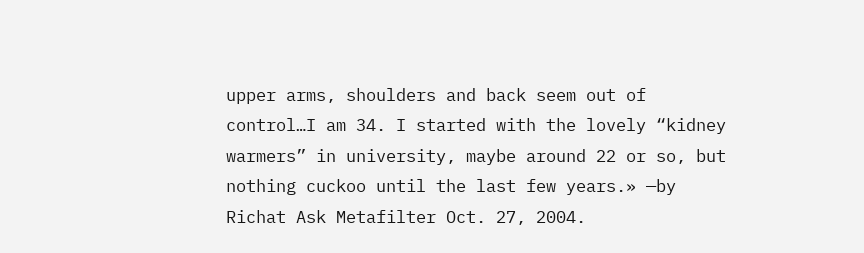upper arms, shoulders and back seem out of control…I am 34. I started with the lovely “kidney warmers” in university, maybe around 22 or so, but nothing cuckoo until the last few years.» —by Richat Ask Metafilter Oct. 27, 2004.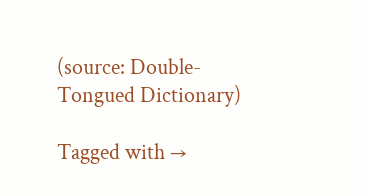(source: Double-Tongued Dictionary)

Tagged with →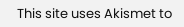This site uses Akismet to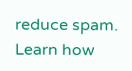reduce spam. Learn how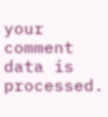your comment data is processed.